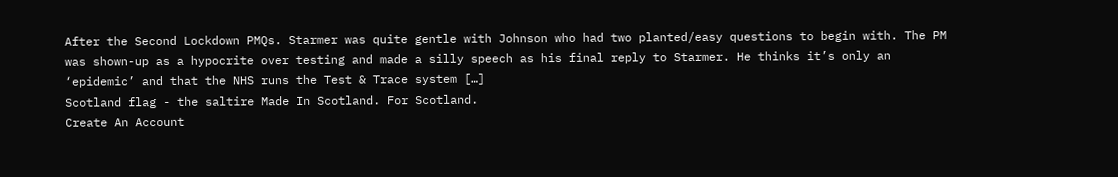After the Second Lockdown PMQs. Starmer was quite gentle with Johnson who had two planted/easy questions to begin with. The PM was shown-up as a hypocrite over testing and made a silly speech as his final reply to Starmer. He thinks it’s only an ‘epidemic’ and that the NHS runs the Test & Trace system […]
Scotland flag - the saltire Made In Scotland. For Scotland.
Create An Account